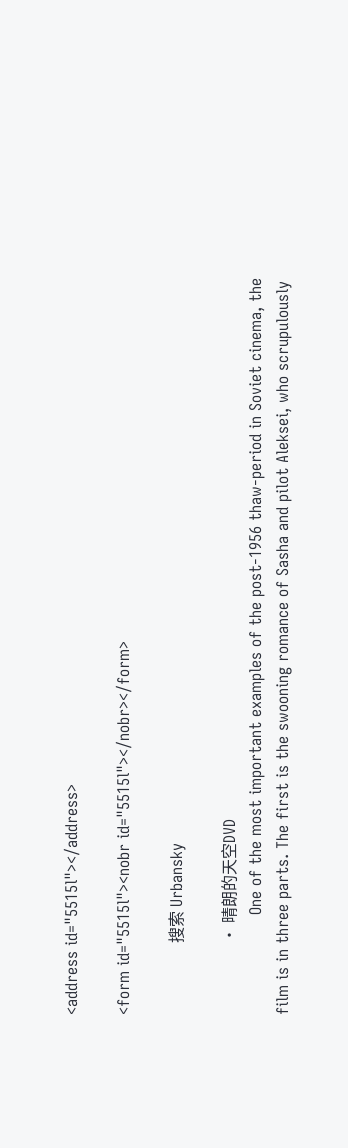<address id="5515l"></address>

<form id="5515l"><nobr id="5515l"></nobr></form>

                  搜索 Urbansky

                  • 晴朗的天空DVD
                    One of the most important examples of the post-1956 thaw-period in Soviet cinema, the film is in three parts. The first is the swooning romance of Sasha and pilot Aleksei, who scrupulously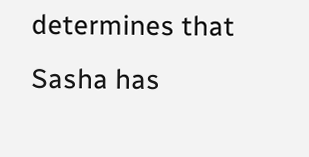determines that Sasha has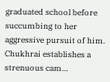graduated school before succumbing to her aggressive pursuit of him. Chukhrai establishes a strenuous cam…